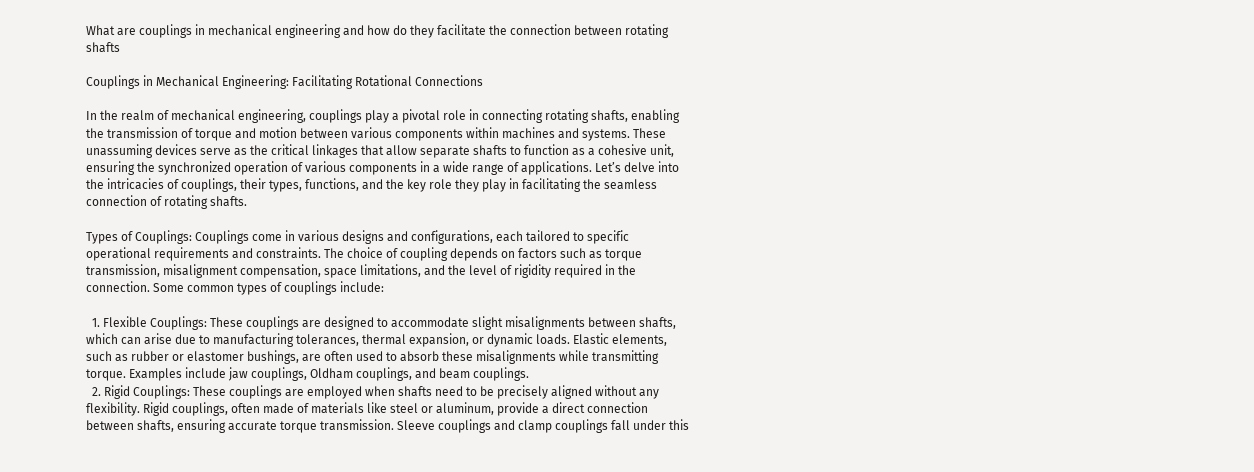What are couplings in mechanical engineering and how do they facilitate the connection between rotating shafts

Couplings in Mechanical Engineering: Facilitating Rotational Connections

In the realm of mechanical engineering, couplings play a pivotal role in connecting rotating shafts, enabling the transmission of torque and motion between various components within machines and systems. These unassuming devices serve as the critical linkages that allow separate shafts to function as a cohesive unit, ensuring the synchronized operation of various components in a wide range of applications. Let’s delve into the intricacies of couplings, their types, functions, and the key role they play in facilitating the seamless connection of rotating shafts.

Types of Couplings: Couplings come in various designs and configurations, each tailored to specific operational requirements and constraints. The choice of coupling depends on factors such as torque transmission, misalignment compensation, space limitations, and the level of rigidity required in the connection. Some common types of couplings include:

  1. Flexible Couplings: These couplings are designed to accommodate slight misalignments between shafts, which can arise due to manufacturing tolerances, thermal expansion, or dynamic loads. Elastic elements, such as rubber or elastomer bushings, are often used to absorb these misalignments while transmitting torque. Examples include jaw couplings, Oldham couplings, and beam couplings.
  2. Rigid Couplings: These couplings are employed when shafts need to be precisely aligned without any flexibility. Rigid couplings, often made of materials like steel or aluminum, provide a direct connection between shafts, ensuring accurate torque transmission. Sleeve couplings and clamp couplings fall under this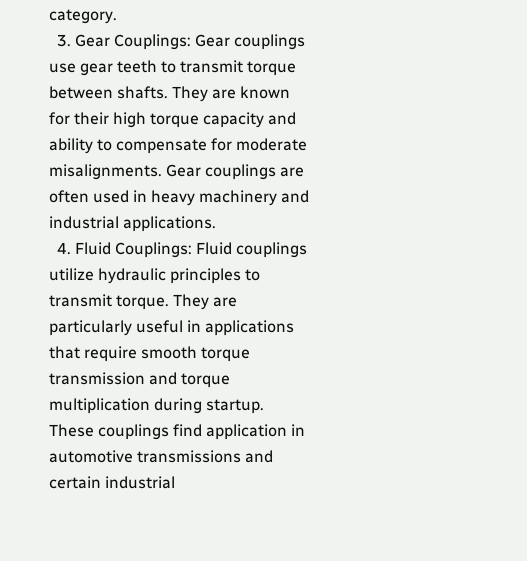category.
  3. Gear Couplings: Gear couplings use gear teeth to transmit torque between shafts. They are known for their high torque capacity and ability to compensate for moderate misalignments. Gear couplings are often used in heavy machinery and industrial applications.
  4. Fluid Couplings: Fluid couplings utilize hydraulic principles to transmit torque. They are particularly useful in applications that require smooth torque transmission and torque multiplication during startup. These couplings find application in automotive transmissions and certain industrial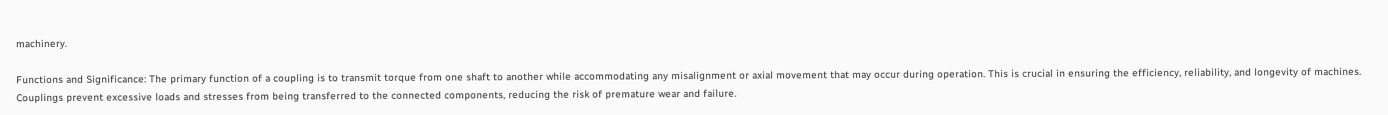machinery.

Functions and Significance: The primary function of a coupling is to transmit torque from one shaft to another while accommodating any misalignment or axial movement that may occur during operation. This is crucial in ensuring the efficiency, reliability, and longevity of machines. Couplings prevent excessive loads and stresses from being transferred to the connected components, reducing the risk of premature wear and failure.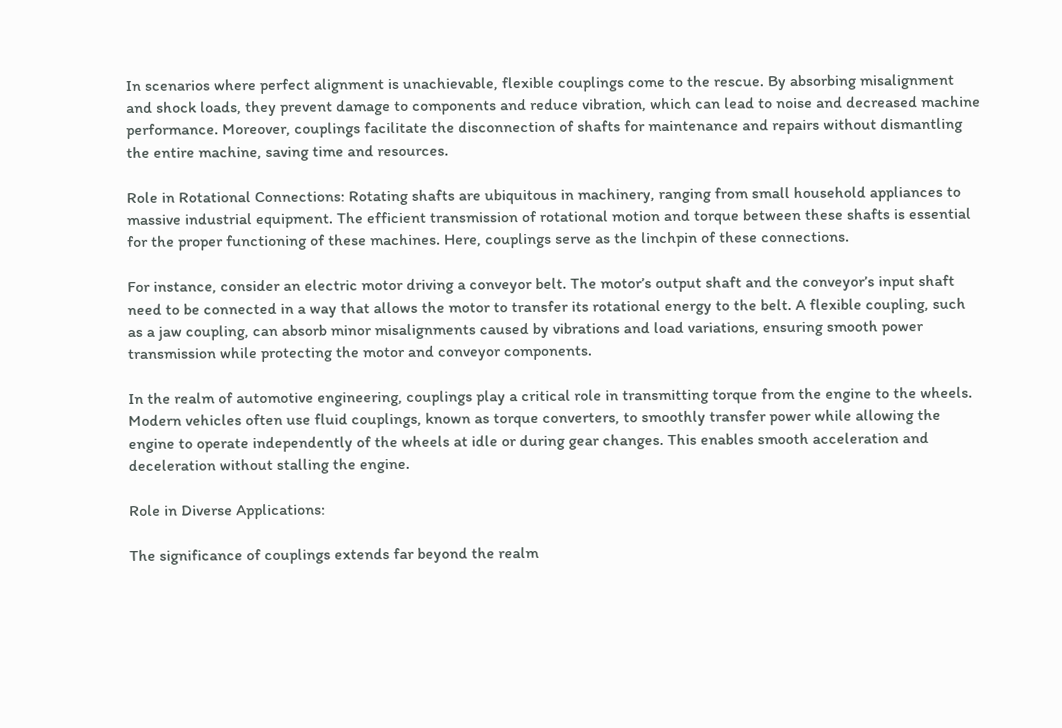In scenarios where perfect alignment is unachievable, flexible couplings come to the rescue. By absorbing misalignment and shock loads, they prevent damage to components and reduce vibration, which can lead to noise and decreased machine performance. Moreover, couplings facilitate the disconnection of shafts for maintenance and repairs without dismantling the entire machine, saving time and resources.

Role in Rotational Connections: Rotating shafts are ubiquitous in machinery, ranging from small household appliances to massive industrial equipment. The efficient transmission of rotational motion and torque between these shafts is essential for the proper functioning of these machines. Here, couplings serve as the linchpin of these connections.

For instance, consider an electric motor driving a conveyor belt. The motor’s output shaft and the conveyor’s input shaft need to be connected in a way that allows the motor to transfer its rotational energy to the belt. A flexible coupling, such as a jaw coupling, can absorb minor misalignments caused by vibrations and load variations, ensuring smooth power transmission while protecting the motor and conveyor components.

In the realm of automotive engineering, couplings play a critical role in transmitting torque from the engine to the wheels. Modern vehicles often use fluid couplings, known as torque converters, to smoothly transfer power while allowing the engine to operate independently of the wheels at idle or during gear changes. This enables smooth acceleration and deceleration without stalling the engine.

Role in Diverse Applications:

The significance of couplings extends far beyond the realm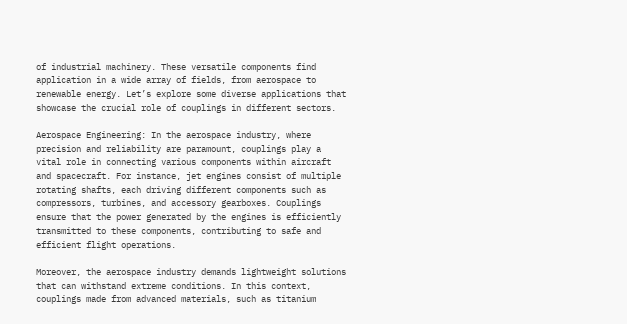of industrial machinery. These versatile components find application in a wide array of fields, from aerospace to renewable energy. Let’s explore some diverse applications that showcase the crucial role of couplings in different sectors.

Aerospace Engineering: In the aerospace industry, where precision and reliability are paramount, couplings play a vital role in connecting various components within aircraft and spacecraft. For instance, jet engines consist of multiple rotating shafts, each driving different components such as compressors, turbines, and accessory gearboxes. Couplings ensure that the power generated by the engines is efficiently transmitted to these components, contributing to safe and efficient flight operations.

Moreover, the aerospace industry demands lightweight solutions that can withstand extreme conditions. In this context, couplings made from advanced materials, such as titanium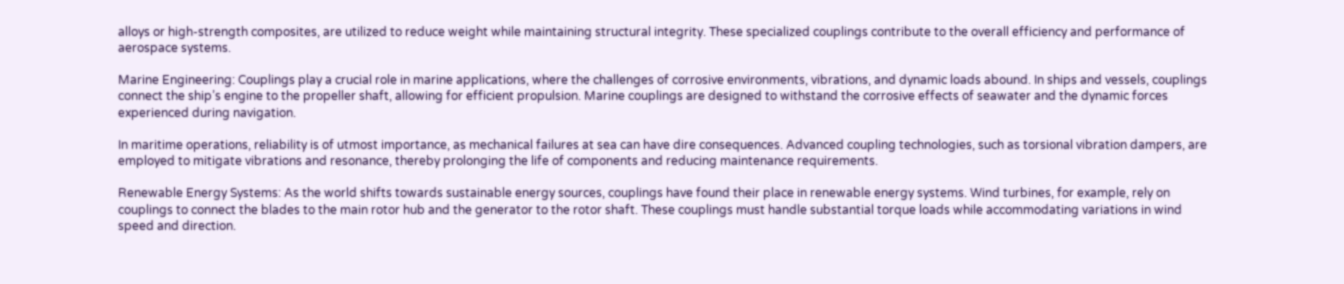alloys or high-strength composites, are utilized to reduce weight while maintaining structural integrity. These specialized couplings contribute to the overall efficiency and performance of aerospace systems.

Marine Engineering: Couplings play a crucial role in marine applications, where the challenges of corrosive environments, vibrations, and dynamic loads abound. In ships and vessels, couplings connect the ship’s engine to the propeller shaft, allowing for efficient propulsion. Marine couplings are designed to withstand the corrosive effects of seawater and the dynamic forces experienced during navigation.

In maritime operations, reliability is of utmost importance, as mechanical failures at sea can have dire consequences. Advanced coupling technologies, such as torsional vibration dampers, are employed to mitigate vibrations and resonance, thereby prolonging the life of components and reducing maintenance requirements.

Renewable Energy Systems: As the world shifts towards sustainable energy sources, couplings have found their place in renewable energy systems. Wind turbines, for example, rely on couplings to connect the blades to the main rotor hub and the generator to the rotor shaft. These couplings must handle substantial torque loads while accommodating variations in wind speed and direction.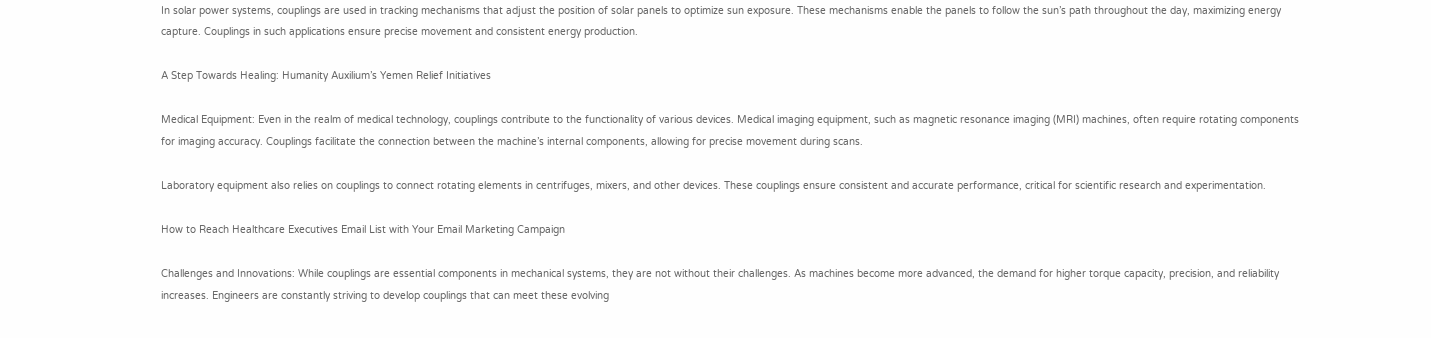In solar power systems, couplings are used in tracking mechanisms that adjust the position of solar panels to optimize sun exposure. These mechanisms enable the panels to follow the sun’s path throughout the day, maximizing energy capture. Couplings in such applications ensure precise movement and consistent energy production.

A Step Towards Healing: Humanity Auxilium’s Yemen Relief Initiatives

Medical Equipment: Even in the realm of medical technology, couplings contribute to the functionality of various devices. Medical imaging equipment, such as magnetic resonance imaging (MRI) machines, often require rotating components for imaging accuracy. Couplings facilitate the connection between the machine’s internal components, allowing for precise movement during scans.

Laboratory equipment also relies on couplings to connect rotating elements in centrifuges, mixers, and other devices. These couplings ensure consistent and accurate performance, critical for scientific research and experimentation.

How to Reach Healthcare Executives Email List with Your Email Marketing Campaign

Challenges and Innovations: While couplings are essential components in mechanical systems, they are not without their challenges. As machines become more advanced, the demand for higher torque capacity, precision, and reliability increases. Engineers are constantly striving to develop couplings that can meet these evolving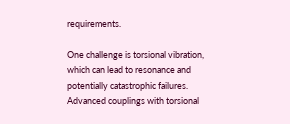requirements.

One challenge is torsional vibration, which can lead to resonance and potentially catastrophic failures. Advanced couplings with torsional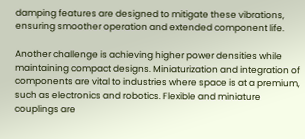damping features are designed to mitigate these vibrations, ensuring smoother operation and extended component life.

Another challenge is achieving higher power densities while maintaining compact designs. Miniaturization and integration of components are vital to industries where space is at a premium, such as electronics and robotics. Flexible and miniature couplings are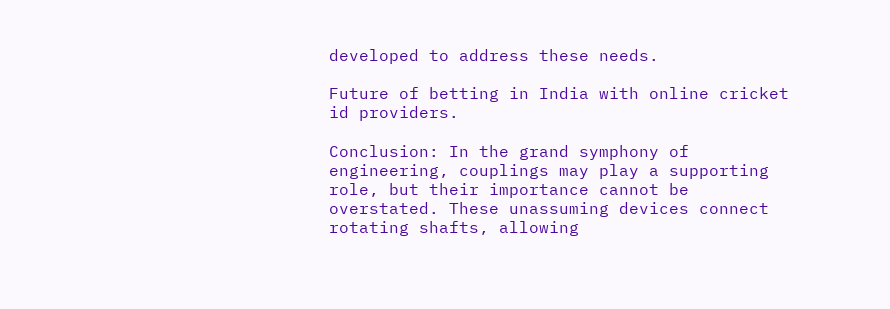developed to address these needs.

Future of betting in India with online cricket id providers.

Conclusion: In the grand symphony of engineering, couplings may play a supporting role, but their importance cannot be overstated. These unassuming devices connect rotating shafts, allowing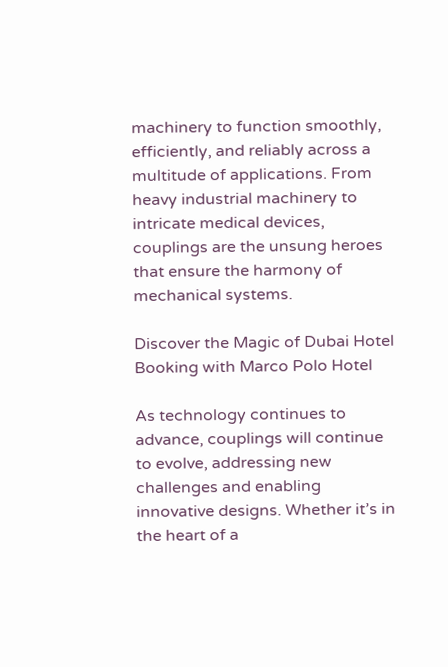machinery to function smoothly, efficiently, and reliably across a multitude of applications. From heavy industrial machinery to intricate medical devices, couplings are the unsung heroes that ensure the harmony of mechanical systems.

Discover the Magic of Dubai Hotel Booking with Marco Polo Hotel

As technology continues to advance, couplings will continue to evolve, addressing new challenges and enabling innovative designs. Whether it’s in the heart of a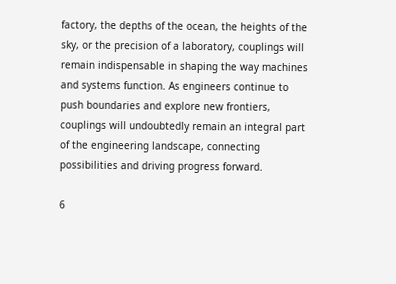factory, the depths of the ocean, the heights of the sky, or the precision of a laboratory, couplings will remain indispensable in shaping the way machines and systems function. As engineers continue to push boundaries and explore new frontiers, couplings will undoubtedly remain an integral part of the engineering landscape, connecting possibilities and driving progress forward.

6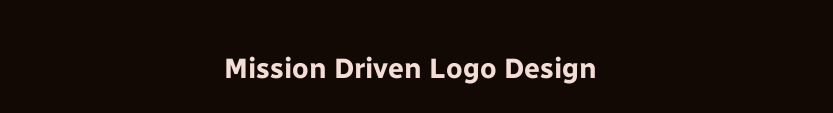Mission Driven Logo Design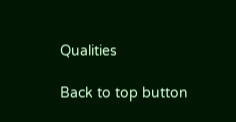Qualities

Back to top button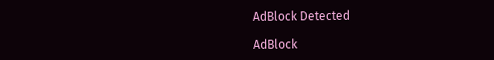AdBlock Detected

AdBlock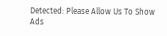Detected: Please Allow Us To Show Ads